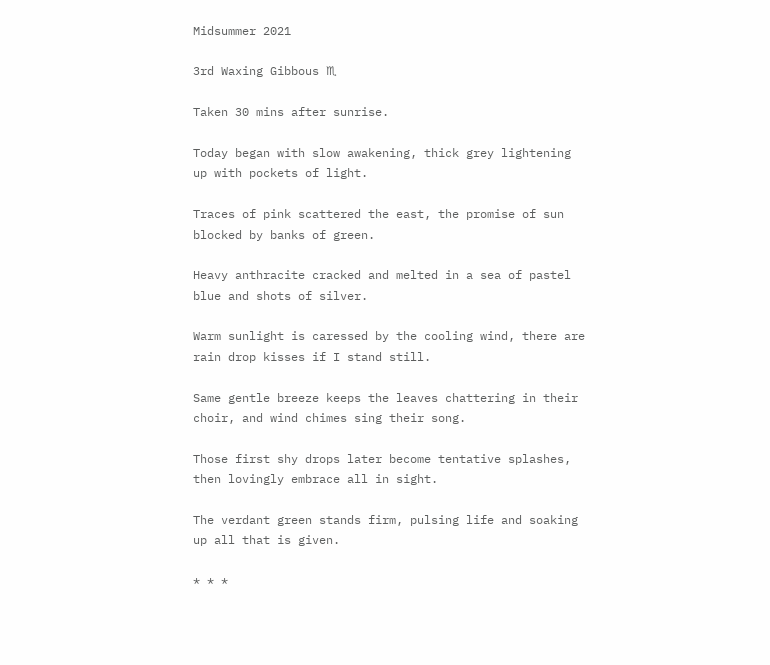Midsummer 2021

3rd Waxing Gibbous ♏

Taken 30 mins after sunrise.

Today began with slow awakening, thick grey lightening up with pockets of light.

Traces of pink scattered the east, the promise of sun blocked by banks of green.

Heavy anthracite cracked and melted in a sea of pastel blue and shots of silver.

Warm sunlight is caressed by the cooling wind, there are rain drop kisses if I stand still.

Same gentle breeze keeps the leaves chattering in their choir, and wind chimes sing their song.

Those first shy drops later become tentative splashes, then lovingly embrace all in sight.

The verdant green stands firm, pulsing life and soaking up all that is given.

* * *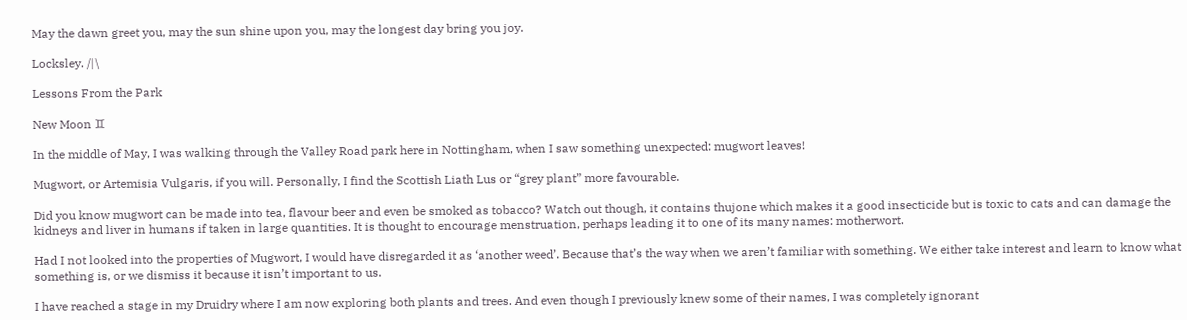May the dawn greet you, may the sun shine upon you, may the longest day bring you joy.

Locksley. /|\

Lessons From the Park

New Moon ♊

In the middle of May, I was walking through the Valley Road park here in Nottingham, when I saw something unexpected: mugwort leaves!

Mugwort, or Artemisia Vulgaris, if you will. Personally, I find the Scottish Liath Lus or “grey plant” more favourable.

Did you know mugwort can be made into tea, flavour beer and even be smoked as tobacco? Watch out though, it contains thujone which makes it a good insecticide but is toxic to cats and can damage the kidneys and liver in humans if taken in large quantities. It is thought to encourage menstruation, perhaps leading it to one of its many names: motherwort.

Had I not looked into the properties of Mugwort, I would have disregarded it as ‘another weed’. Because that’s the way when we aren’t familiar with something. We either take interest and learn to know what something is, or we dismiss it because it isn’t important to us.

I have reached a stage in my Druidry where I am now exploring both plants and trees. And even though I previously knew some of their names, I was completely ignorant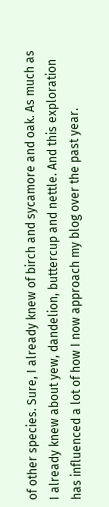of other species. Sure, I already knew of birch and sycamore and oak. As much as I already knew about yew, dandelion, buttercup and nettle. And this exploration has influenced a lot of how I now approach my blog over the past year.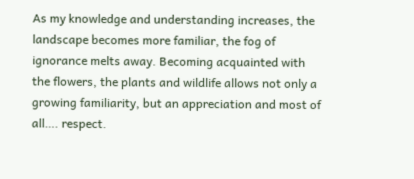As my knowledge and understanding increases, the landscape becomes more familiar, the fog of ignorance melts away. Becoming acquainted with the flowers, the plants and wildlife allows not only a growing familiarity, but an appreciation and most of all…. respect.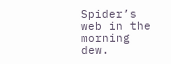Spider’s web in the morning dew.